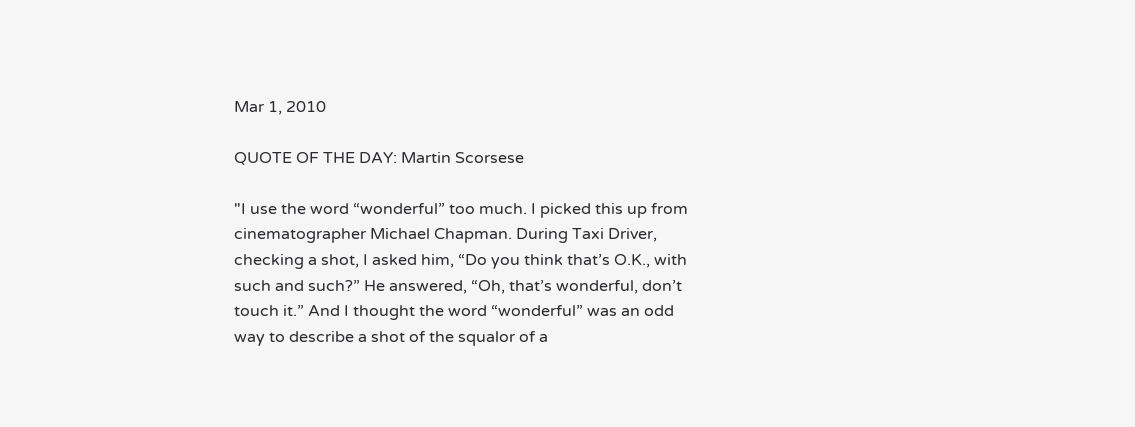Mar 1, 2010

QUOTE OF THE DAY: Martin Scorsese

"I use the word “wonderful” too much. I picked this up from cinematographer Michael Chapman. During Taxi Driver, checking a shot, I asked him, “Do you think that’s O.K., with such and such?” He answered, “Oh, that’s wonderful, don’t touch it.” And I thought the word “wonderful” was an odd way to describe a shot of the squalor of a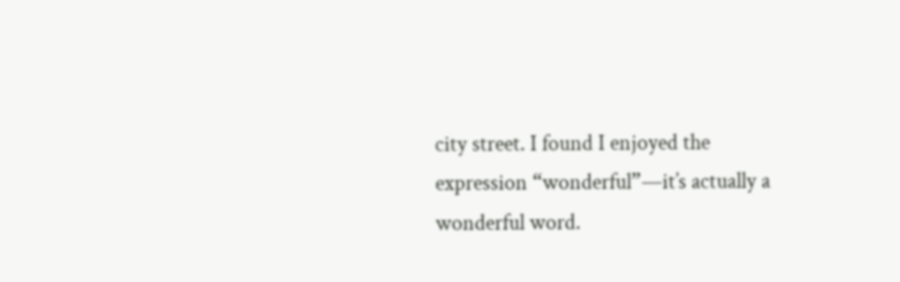city street. I found I enjoyed the expression “wonderful”—it’s actually a wonderful word.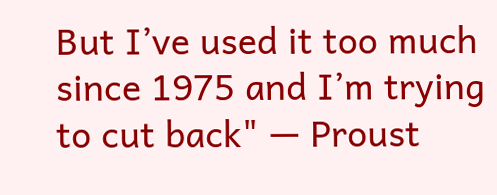But I’ve used it too much since 1975 and I’m trying to cut back" — Proust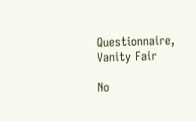Questionnaire, Vanity Fair

No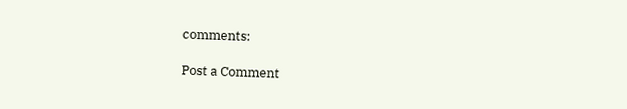comments:

Post a Comment